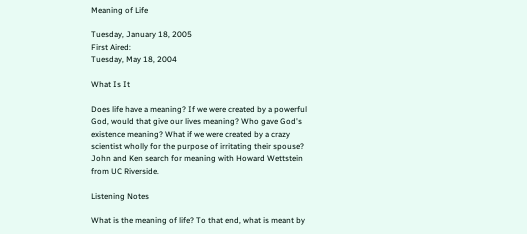Meaning of Life

Tuesday, January 18, 2005
First Aired:
Tuesday, May 18, 2004

What Is It

Does life have a meaning? If we were created by a powerful God, would that give our lives meaning? Who gave God's existence meaning? What if we were created by a crazy scientist wholly for the purpose of irritating their spouse? John and Ken search for meaning with Howard Wettstein from UC Riverside.

Listening Notes

What is the meaning of life? To that end, what is meant by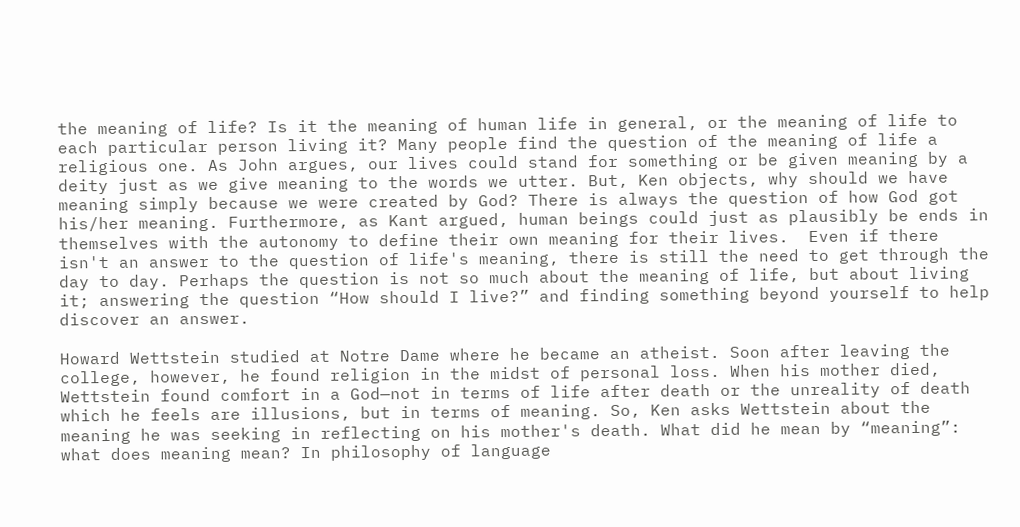the meaning of life? Is it the meaning of human life in general, or the meaning of life to each particular person living it? Many people find the question of the meaning of life a religious one. As John argues, our lives could stand for something or be given meaning by a deity just as we give meaning to the words we utter. But, Ken objects, why should we have meaning simply because we were created by God? There is always the question of how God got his/her meaning. Furthermore, as Kant argued, human beings could just as plausibly be ends in themselves with the autonomy to define their own meaning for their lives.  Even if there isn't an answer to the question of life's meaning, there is still the need to get through the day to day. Perhaps the question is not so much about the meaning of life, but about living it; answering the question “How should I live?” and finding something beyond yourself to help discover an answer.

Howard Wettstein studied at Notre Dame where he became an atheist. Soon after leaving the college, however, he found religion in the midst of personal loss. When his mother died, Wettstein found comfort in a God—not in terms of life after death or the unreality of death which he feels are illusions, but in terms of meaning. So, Ken asks Wettstein about the meaning he was seeking in reflecting on his mother's death. What did he mean by “meaning”: what does meaning mean? In philosophy of language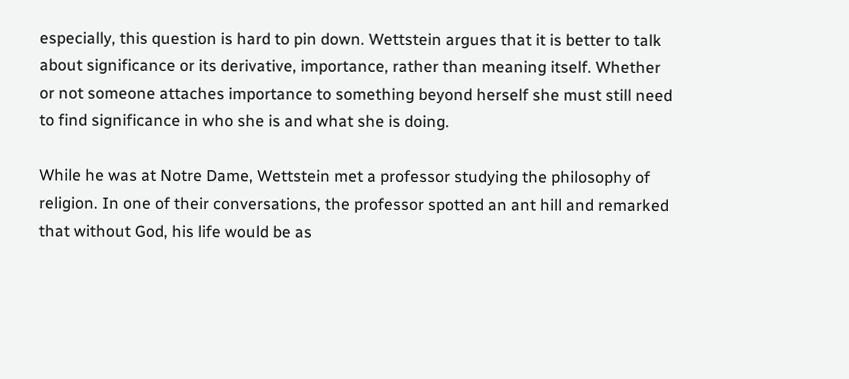especially, this question is hard to pin down. Wettstein argues that it is better to talk about significance or its derivative, importance, rather than meaning itself. Whether or not someone attaches importance to something beyond herself she must still need to find significance in who she is and what she is doing.

While he was at Notre Dame, Wettstein met a professor studying the philosophy of religion. In one of their conversations, the professor spotted an ant hill and remarked that without God, his life would be as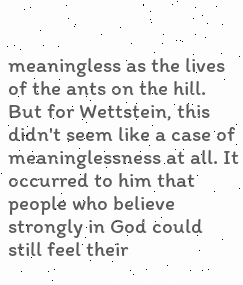meaningless as the lives of the ants on the hill. But for Wettstein, this didn't seem like a case of meaninglessness at all. It occurred to him that people who believe strongly in God could still feel their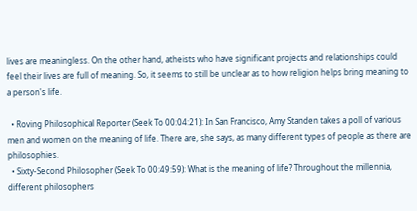lives are meaningless. On the other hand, atheists who have significant projects and relationships could feel their lives are full of meaning. So, it seems to still be unclear as to how religion helps bring meaning to a person's life.

  • Roving Philosophical Reporter (Seek To 00:04:21): In San Francisco, Amy Standen takes a poll of various men and women on the meaning of life. There are, she says, as many different types of people as there are philosophies.
  • Sixty-Second Philosopher (Seek To 00:49:59): What is the meaning of life? Throughout the millennia, different philosophers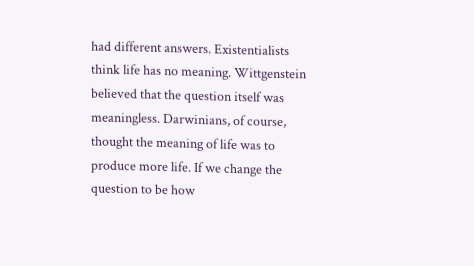had different answers. Existentialists think life has no meaning. Wittgenstein believed that the question itself was meaningless. Darwinians, of course, thought the meaning of life was to produce more life. If we change the question to be how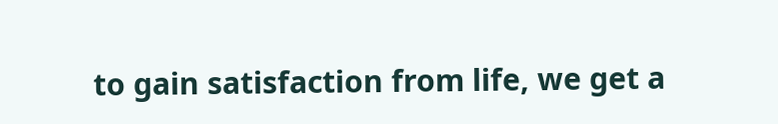to gain satisfaction from life, we get a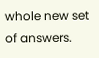whole new set of answers.